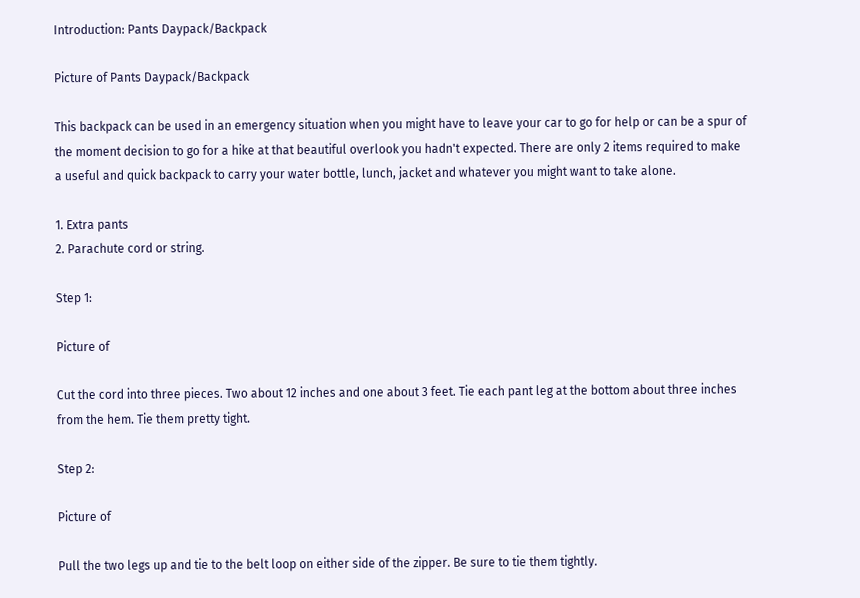Introduction: Pants Daypack/Backpack

Picture of Pants Daypack/Backpack

This backpack can be used in an emergency situation when you might have to leave your car to go for help or can be a spur of the moment decision to go for a hike at that beautiful overlook you hadn't expected. There are only 2 items required to make a useful and quick backpack to carry your water bottle, lunch, jacket and whatever you might want to take alone.

1. Extra pants
2. Parachute cord or string.

Step 1:

Picture of

Cut the cord into three pieces. Two about 12 inches and one about 3 feet. Tie each pant leg at the bottom about three inches from the hem. Tie them pretty tight.

Step 2:

Picture of

Pull the two legs up and tie to the belt loop on either side of the zipper. Be sure to tie them tightly.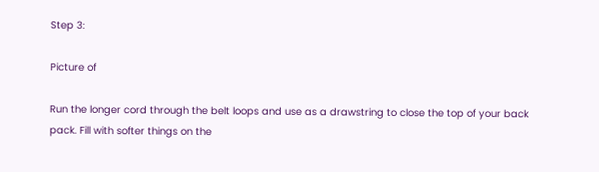Step 3:

Picture of

Run the longer cord through the belt loops and use as a drawstring to close the top of your back pack. Fill with softer things on the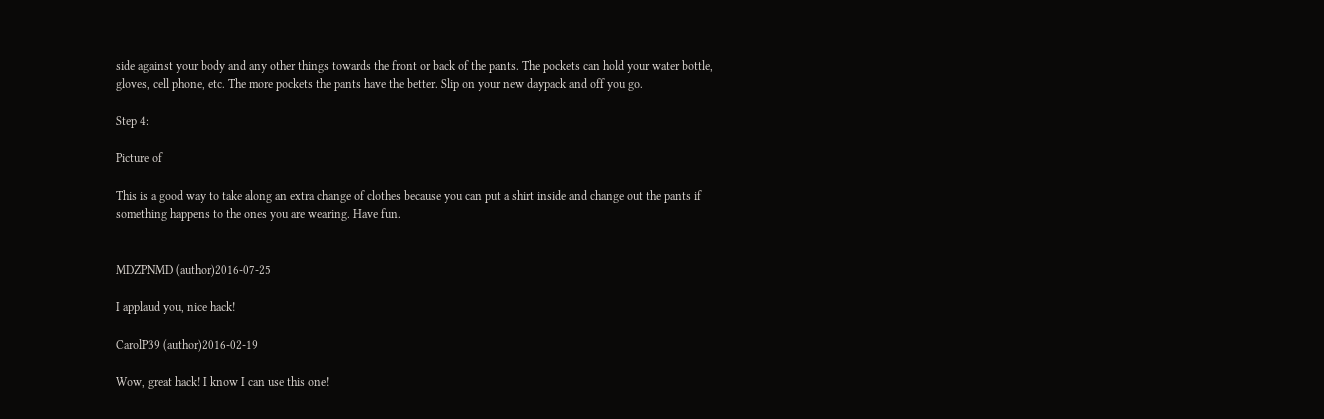side against your body and any other things towards the front or back of the pants. The pockets can hold your water bottle, gloves, cell phone, etc. The more pockets the pants have the better. Slip on your new daypack and off you go.

Step 4:

Picture of

This is a good way to take along an extra change of clothes because you can put a shirt inside and change out the pants if something happens to the ones you are wearing. Have fun.


MDZPNMD (author)2016-07-25

I applaud you, nice hack!

CarolP39 (author)2016-02-19

Wow, great hack! I know I can use this one!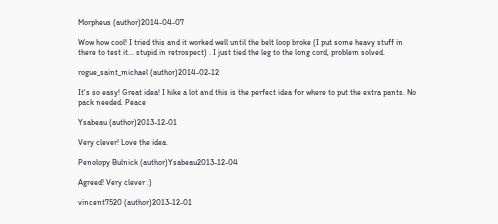Morpheus (author)2014-04-07

Wow how cool! I tried this and it worked well until the belt loop broke (I put some heavy stuff in there to test it... stupid in retrospect) . I just tied the leg to the long cord, problem solved.

rogue_saint_michael (author)2014-02-12

It's so easy! Great idea! I hike a lot and this is the perfect idea for where to put the extra pants. No pack needed. Peace

Ysabeau (author)2013-12-01

Very clever! Love the idea.

Penolopy Bulnick (author)Ysabeau2013-12-04

Agreed! Very clever :)

vincent7520 (author)2013-12-01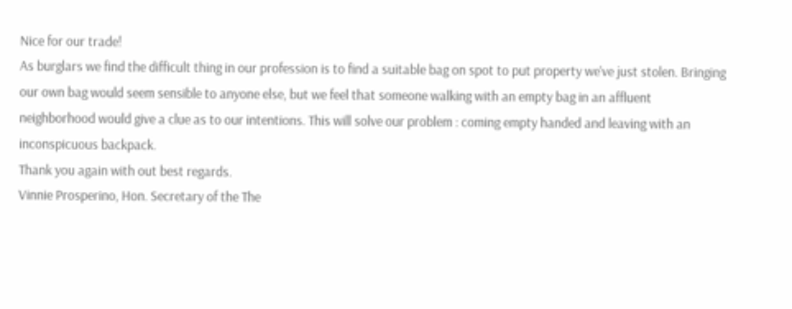Nice for our trade!
As burglars we find the difficult thing in our profession is to find a suitable bag on spot to put property we've just stolen. Bringing our own bag would seem sensible to anyone else, but we feel that someone walking with an empty bag in an affluent neighborhood would give a clue as to our intentions. This will solve our problem : coming empty handed and leaving with an inconspicuous backpack.
Thank you again with out best regards.
Vinnie Prosperino, Hon. Secretary of the The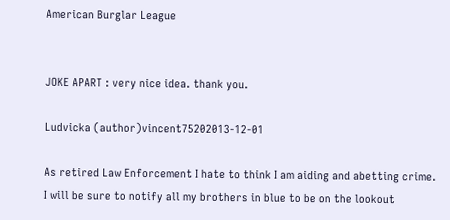American Burglar League


JOKE APART : very nice idea. thank you.

Ludvicka (author)vincent75202013-12-01

As retired Law Enforcement I hate to think I am aiding and abetting crime. I will be sure to notify all my brothers in blue to be on the lookout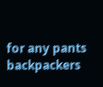for any pants backpackers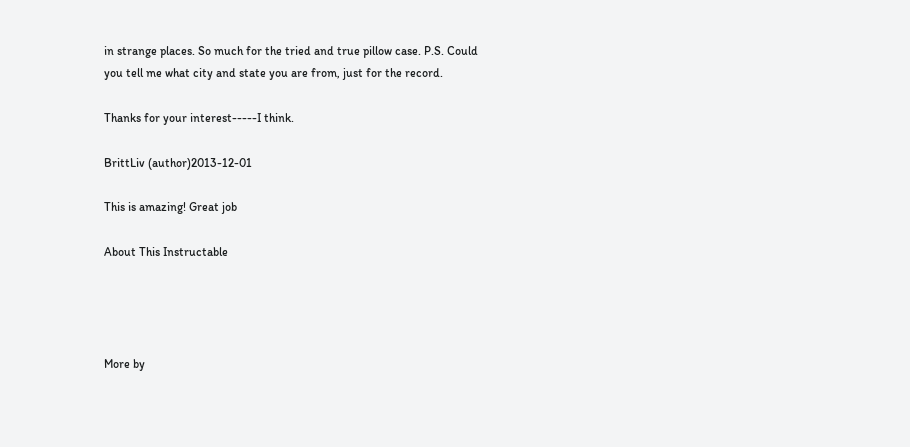in strange places. So much for the tried and true pillow case. P.S. Could you tell me what city and state you are from, just for the record.

Thanks for your interest-----I think.

BrittLiv (author)2013-12-01

This is amazing! Great job

About This Instructable




More by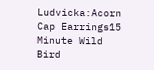Ludvicka:Acorn Cap Earrings15 Minute Wild Bird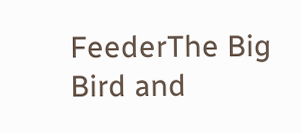FeederThe Big Bird and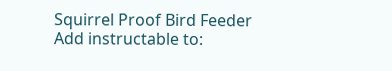Squirrel Proof Bird Feeder
Add instructable to: